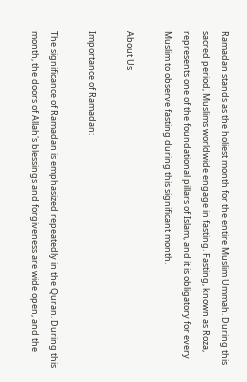Ramadan stands as the holiest month for the entire Muslim Ummah. During this sacred period, Muslims worldwide engage in fasting. Fasting, known as Roza, represents one of the foundational pillars of Islam, and it is obligatory for every Muslim to observe fasting during this significant month.

About Us

Importance of Ramadan:

The significance of Ramadan is emphasized repeatedly in the Quran. During this month, the doors of Allah's blessings and forgiveness are wide open, and the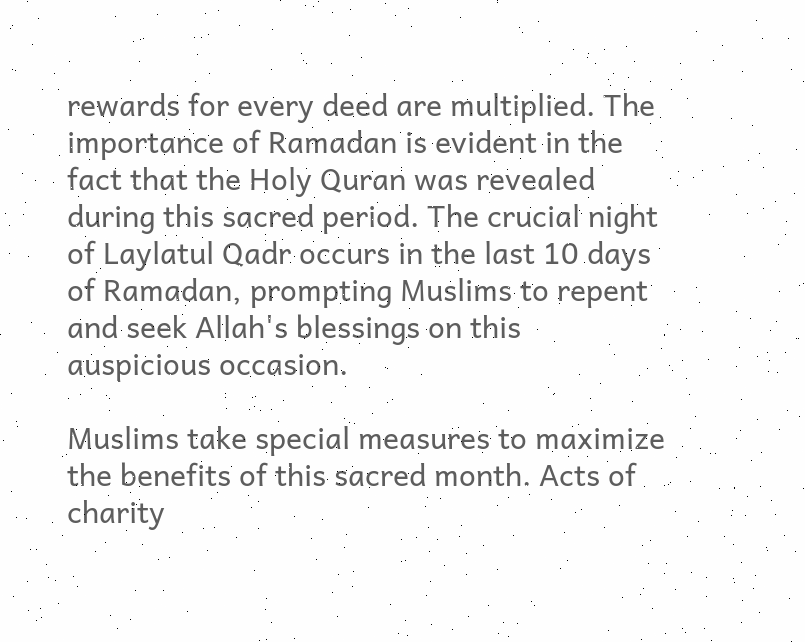rewards for every deed are multiplied. The importance of Ramadan is evident in the fact that the Holy Quran was revealed during this sacred period. The crucial night of Laylatul Qadr occurs in the last 10 days of Ramadan, prompting Muslims to repent and seek Allah's blessings on this auspicious occasion.

Muslims take special measures to maximize the benefits of this sacred month. Acts of charity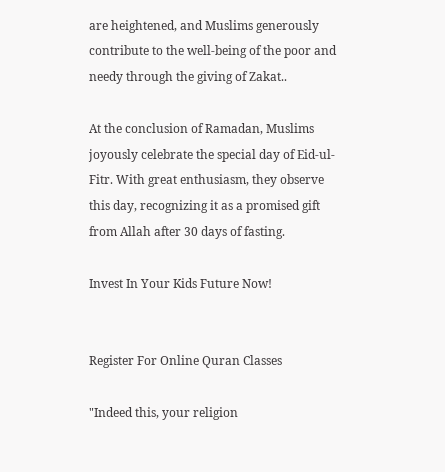are heightened, and Muslims generously contribute to the well-being of the poor and needy through the giving of Zakat..

At the conclusion of Ramadan, Muslims joyously celebrate the special day of Eid-ul-Fitr. With great enthusiasm, they observe this day, recognizing it as a promised gift from Allah after 30 days of fasting.

Invest In Your Kids Future Now!


Register For Online Quran Classes

"Indeed this, your religion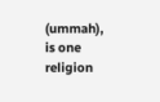(ummah), is one religion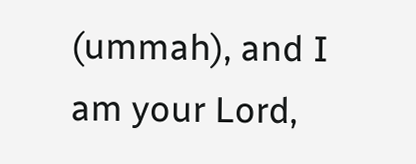(ummah), and I am your Lord,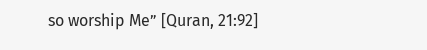so worship Me” [Quran, 21:92]